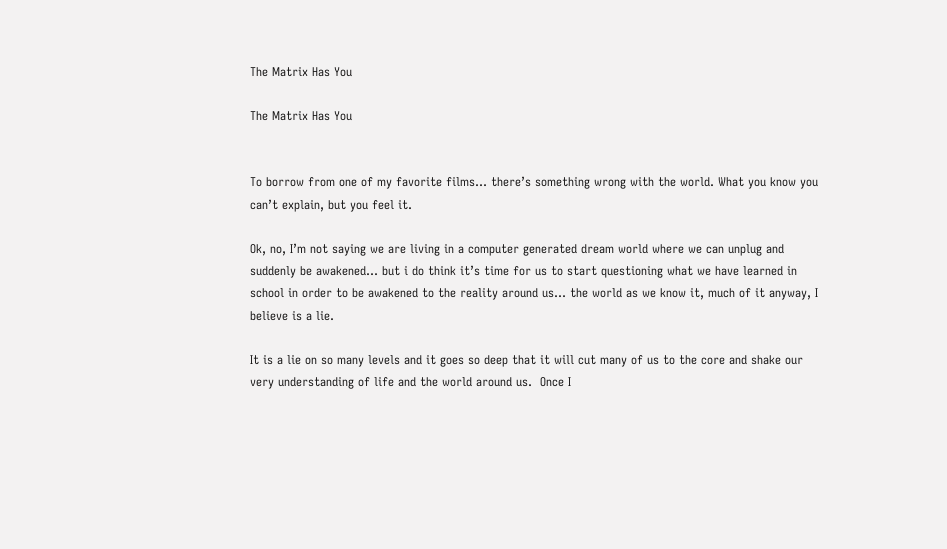The Matrix Has You

The Matrix Has You


To borrow from one of my favorite films… there’s something wrong with the world. What you know you can’t explain, but you feel it.

Ok, no, I’m not saying we are living in a computer generated dream world where we can unplug and suddenly be awakened… but i do think it’s time for us to start questioning what we have learned in school in order to be awakened to the reality around us… the world as we know it, much of it anyway, I believe is a lie.

It is a lie on so many levels and it goes so deep that it will cut many of us to the core and shake our very understanding of life and the world around us.  Once I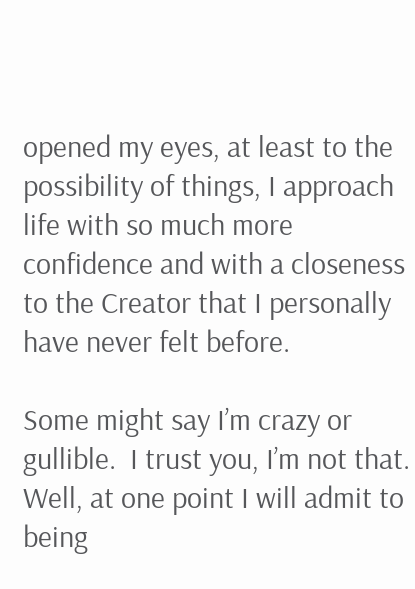opened my eyes, at least to the possibility of things, I approach life with so much more confidence and with a closeness to the Creator that I personally have never felt before.

Some might say I’m crazy or gullible.  I trust you, I’m not that.  Well, at one point I will admit to being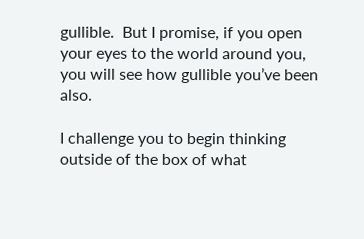gullible.  But I promise, if you open your eyes to the world around you, you will see how gullible you’ve been also.

I challenge you to begin thinking outside of the box of what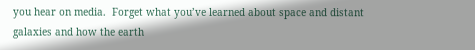you hear on media.  Forget what you’ve learned about space and distant galaxies and how the earth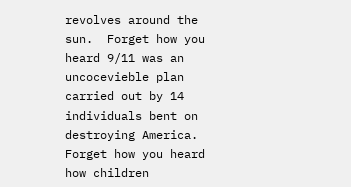revolves around the sun.  Forget how you heard 9/11 was an uncocevieble plan carried out by 14 individuals bent on destroying America.  Forget how you heard how children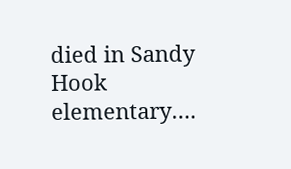died in Sandy Hook elementary….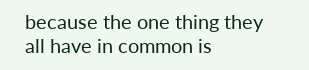because the one thing they all have in common is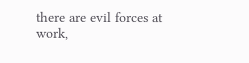there are evil forces at work,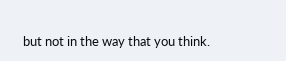but not in the way that you think.